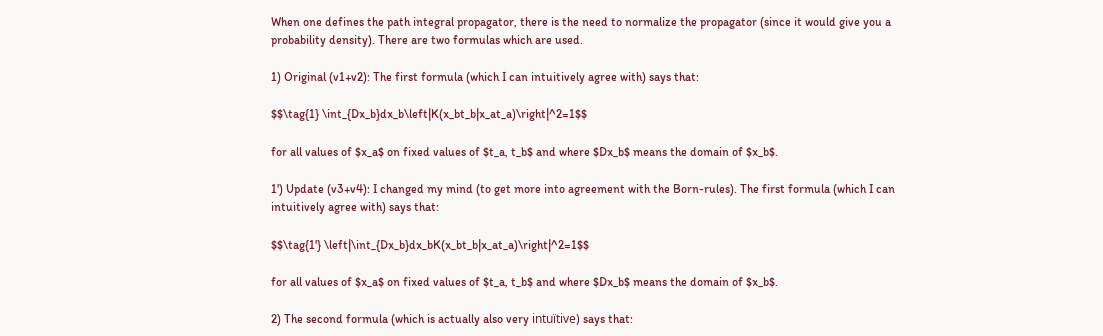When one defines the path integral propagator, there is the need to normalize the propagator (since it would give you a probability density). There are two formulas which are used.

1) Original (v1+v2): The first formula (which I can intuitively agree with) says that:

$$\tag{1} \int_{Dx_b}dx_b\left|K(x_bt_b|x_at_a)\right|^2=1$$

for all values of $x_a$ on fixed values of $t_a, t_b$ and where $Dx_b$ means the domain of $x_b$.

1') Update (v3+v4): I changed my mind (to get more into agreement with the Born-rules). The first formula (which I can intuitively agree with) says that:

$$\tag{1'} \left|\int_{Dx_b}dx_bK(x_bt_b|x_at_a)\right|^2=1$$

for all values of $x_a$ on fixed values of $t_a, t_b$ and where $Dx_b$ means the domain of $x_b$.

2) The second formula (which is actually also very intuïtive) says that: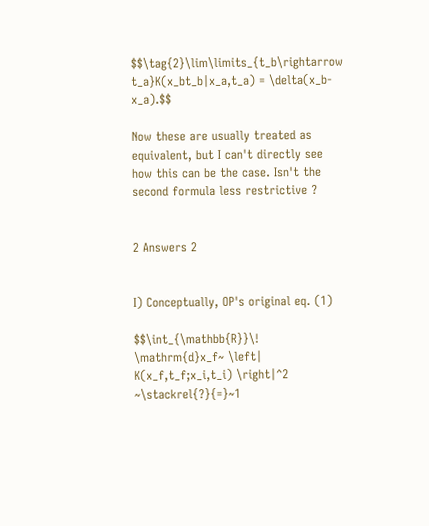$$\tag{2}\lim\limits_{t_b\rightarrow t_a}K(x_bt_b|x_a,t_a) = \delta(x_b-x_a).$$

Now these are usually treated as equivalent, but I can't directly see how this can be the case. Isn't the second formula less restrictive ?


2 Answers 2


I) Conceptually, OP's original eq. (1)

$$\int_{\mathbb{R}}\! \mathrm{d}x_f~ \left| K(x_f,t_f;x_i,t_i) \right|^2 ~\stackrel{?}{=}~1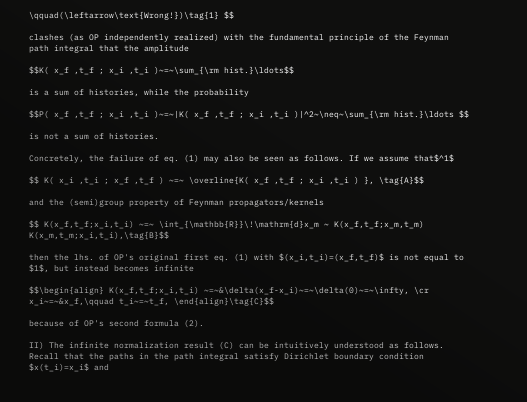\qquad(\leftarrow\text{Wrong!})\tag{1} $$

clashes (as OP independently realized) with the fundamental principle of the Feynman path integral that the amplitude

$$K( x_f ,t_f ; x_i ,t_i )~=~\sum_{\rm hist.}\ldots$$

is a sum of histories, while the probability

$$P( x_f ,t_f ; x_i ,t_i )~=~|K( x_f ,t_f ; x_i ,t_i )|^2~\neq~\sum_{\rm hist.}\ldots $$

is not a sum of histories.

Concretely, the failure of eq. (1) may also be seen as follows. If we assume that$^1$

$$ K( x_i ,t_i ; x_f ,t_f ) ~=~ \overline{K( x_f ,t_f ; x_i ,t_i ) }, \tag{A}$$

and the (semi)group property of Feynman propagators/kernels

$$ K(x_f,t_f;x_i,t_i) ~=~ \int_{\mathbb{R}}\!\mathrm{d}x_m ~ K(x_f,t_f;x_m,t_m) K(x_m,t_m;x_i,t_i),\tag{B}$$

then the lhs. of OP's original first eq. (1) with $(x_i,t_i)=(x_f,t_f)$ is not equal to $1$, but instead becomes infinite

$$\begin{align} K(x_f,t_f;x_i,t_i) ~=~&\delta(x_f-x_i)~=~\delta(0)~=~\infty, \cr x_i~=~&x_f,\qquad t_i~=~t_f, \end{align}\tag{C}$$

because of OP's second formula (2).

II) The infinite normalization result (C) can be intuitively understood as follows. Recall that the paths in the path integral satisfy Dirichlet boundary condition $x(t_i)=x_i$ and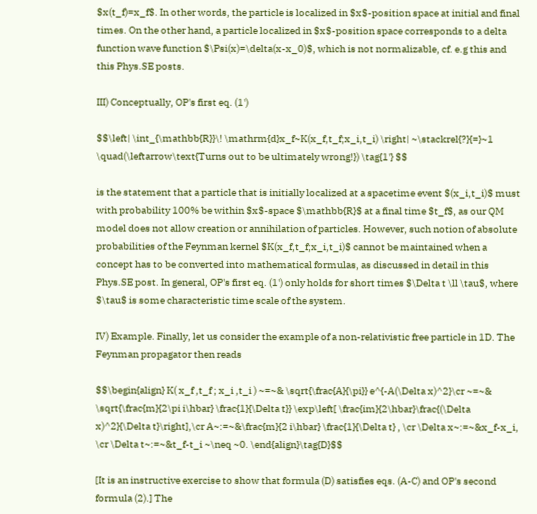$x(t_f)=x_f$. In other words, the particle is localized in $x$-position space at initial and final times. On the other hand, a particle localized in $x$-position space corresponds to a delta function wave function $\Psi(x)=\delta(x-x_0)$, which is not normalizable, cf. e.g this and this Phys.SE posts.

III) Conceptually, OP's first eq. (1')

$$\left| \int_{\mathbb{R}}\! \mathrm{d}x_f~K(x_f,t_f;x_i,t_i) \right| ~\stackrel{?}{=}~1 \quad(\leftarrow\text{Turns out to be ultimately wrong!}) \tag{1'} $$

is the statement that a particle that is initially localized at a spacetime event $(x_i,t_i)$ must with probability 100% be within $x$-space $\mathbb{R}$ at a final time $t_f$, as our QM model does not allow creation or annihilation of particles. However, such notion of absolute probabilities of the Feynman kernel $K(x_f,t_f;x_i,t_i)$ cannot be maintained when a concept has to be converted into mathematical formulas, as discussed in detail in this Phys.SE post. In general, OP's first eq. (1') only holds for short times $\Delta t \ll \tau$, where $\tau$ is some characteristic time scale of the system.

IV) Example. Finally, let us consider the example of a non-relativistic free particle in 1D. The Feynman propagator then reads

$$\begin{align} K( x_f ,t_f ; x_i ,t_i ) ~=~& \sqrt{\frac{A}{\pi}} e^{-A(\Delta x)^2}\cr ~=~& \sqrt{\frac{m}{2\pi i\hbar} \frac{1}{\Delta t}} \exp\left[ \frac{im}{2\hbar}\frac{(\Delta x)^2}{\Delta t}\right],\cr A~:=~&\frac{m}{2 i\hbar} \frac{1}{\Delta t} , \cr \Delta x~:=~&x_f-x_i, \cr \Delta t~:=~&t_f-t_i ~\neq ~0. \end{align}\tag{D}$$

[It is an instructive exercise to show that formula (D) satisfies eqs. (A-C) and OP's second formula (2).] The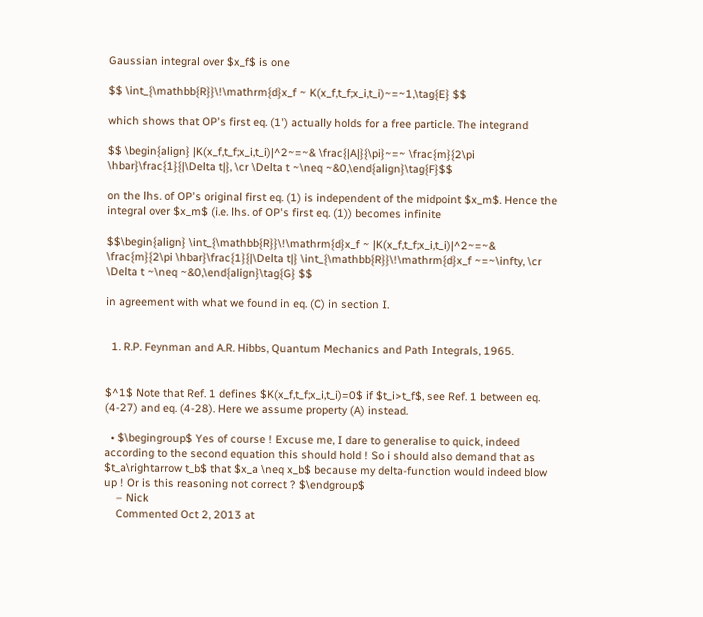Gaussian integral over $x_f$ is one

$$ \int_{\mathbb{R}}\!\mathrm{d}x_f ~ K(x_f,t_f;x_i,t_i)~=~1,\tag{E} $$

which shows that OP's first eq. (1') actually holds for a free particle. The integrand

$$ \begin{align} |K(x_f,t_f;x_i,t_i)|^2~=~& \frac{|A|}{\pi}~=~ \frac{m}{2\pi \hbar}\frac{1}{|\Delta t|}, \cr \Delta t ~\neq ~&0,\end{align}\tag{F}$$

on the lhs. of OP's original first eq. (1) is independent of the midpoint $x_m$. Hence the integral over $x_m$ (i.e. lhs. of OP's first eq. (1)) becomes infinite

$$\begin{align} \int_{\mathbb{R}}\!\mathrm{d}x_f ~ |K(x_f,t_f;x_i,t_i)|^2~=~& \frac{m}{2\pi \hbar}\frac{1}{|\Delta t|} \int_{\mathbb{R}}\!\mathrm{d}x_f ~=~\infty, \cr \Delta t ~\neq ~&0,\end{align}\tag{G} $$

in agreement with what we found in eq. (C) in section I.


  1. R.P. Feynman and A.R. Hibbs, Quantum Mechanics and Path Integrals, 1965.


$^1$ Note that Ref. 1 defines $K(x_f,t_f;x_i,t_i)=0$ if $t_i>t_f$, see Ref. 1 between eq. (4-27) and eq. (4-28). Here we assume property (A) instead.

  • $\begingroup$ Yes of course ! Excuse me, I dare to generalise to quick, indeed according to the second equation this should hold ! So i should also demand that as $t_a\rightarrow t_b$ that $x_a \neq x_b$ because my delta-function would indeed blow up ! Or is this reasoning not correct ? $\endgroup$
    – Nick
    Commented Oct 2, 2013 at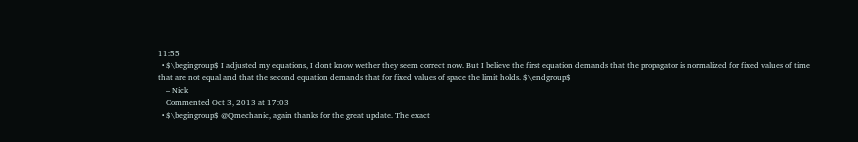11:55
  • $\begingroup$ I adjusted my equations, I dont know wether they seem correct now. But I believe the first equation demands that the propagator is normalized for fixed values of time that are not equal and that the second equation demands that for fixed values of space the limit holds. $\endgroup$
    – Nick
    Commented Oct 3, 2013 at 17:03
  • $\begingroup$ @Qmechanic, again thanks for the great update. The exact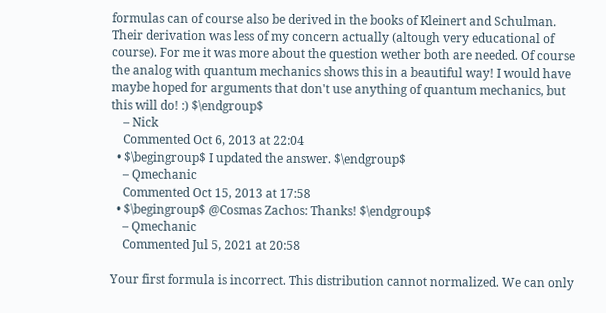formulas can of course also be derived in the books of Kleinert and Schulman. Their derivation was less of my concern actually (altough very educational of course). For me it was more about the question wether both are needed. Of course the analog with quantum mechanics shows this in a beautiful way! I would have maybe hoped for arguments that don't use anything of quantum mechanics, but this will do! :) $\endgroup$
    – Nick
    Commented Oct 6, 2013 at 22:04
  • $\begingroup$ I updated the answer. $\endgroup$
    – Qmechanic
    Commented Oct 15, 2013 at 17:58
  • $\begingroup$ @Cosmas Zachos: Thanks! $\endgroup$
    – Qmechanic
    Commented Jul 5, 2021 at 20:58

Your first formula is incorrect. This distribution cannot normalized. We can only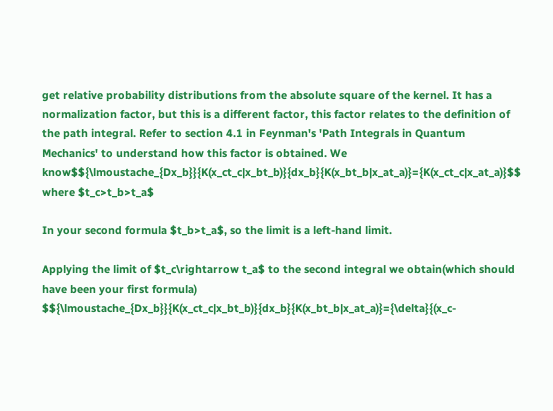get relative probability distributions from the absolute square of the kernel. It has a normalization factor, but this is a different factor, this factor relates to the definition of the path integral. Refer to section 4.1 in Feynman's 'Path Integrals in Quantum Mechanics' to understand how this factor is obtained. We know$${\lmoustache_{Dx_b}}{K(x_ct_c|x_bt_b)}{dx_b}{K(x_bt_b|x_at_a)}={K(x_ct_c|x_at_a)}$$ where $t_c>t_b>t_a$

In your second formula $t_b>t_a$, so the limit is a left-hand limit.

Applying the limit of $t_c\rightarrow t_a$ to the second integral we obtain(which should have been your first formula) $${\lmoustache_{Dx_b}}{K(x_ct_c|x_bt_b)}{dx_b}{K(x_bt_b|x_at_a)}={\delta}{(x_c-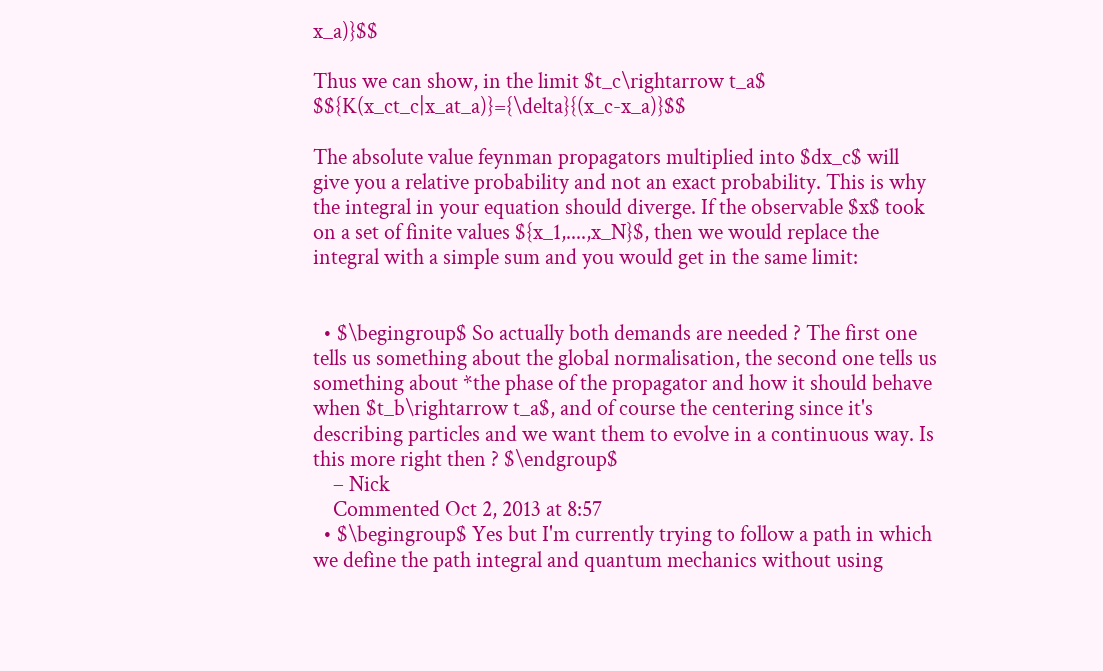x_a)}$$

Thus we can show, in the limit $t_c\rightarrow t_a$ $${K(x_ct_c|x_at_a)}={\delta}{(x_c-x_a)}$$

The absolute value feynman propagators multiplied into $dx_c$ will give you a relative probability and not an exact probability. This is why the integral in your equation should diverge. If the observable $x$ took on a set of finite values ${x_1,....,x_N}$, then we would replace the integral with a simple sum and you would get in the same limit:


  • $\begingroup$ So actually both demands are needed ? The first one tells us something about the global normalisation, the second one tells us something about *the phase of the propagator and how it should behave when $t_b\rightarrow t_a$, and of course the centering since it's describing particles and we want them to evolve in a continuous way. Is this more right then ? $\endgroup$
    – Nick
    Commented Oct 2, 2013 at 8:57
  • $\begingroup$ Yes but I'm currently trying to follow a path in which we define the path integral and quantum mechanics without using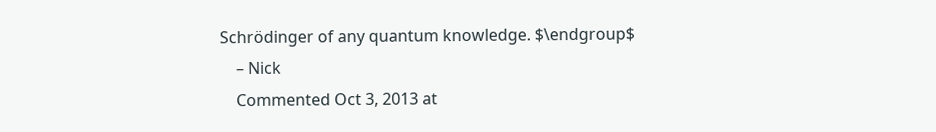Schrödinger of any quantum knowledge. $\endgroup$
    – Nick
    Commented Oct 3, 2013 at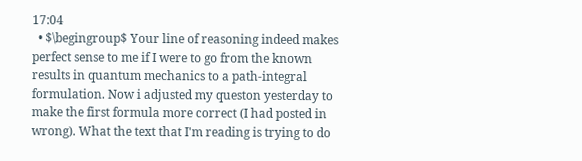17:04
  • $\begingroup$ Your line of reasoning indeed makes perfect sense to me if I were to go from the known results in quantum mechanics to a path-integral formulation. Now i adjusted my queston yesterday to make the first formula more correct (I had posted in wrong). What the text that I'm reading is trying to do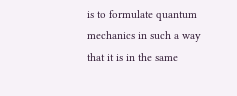is to formulate quantum mechanics in such a way that it is in the same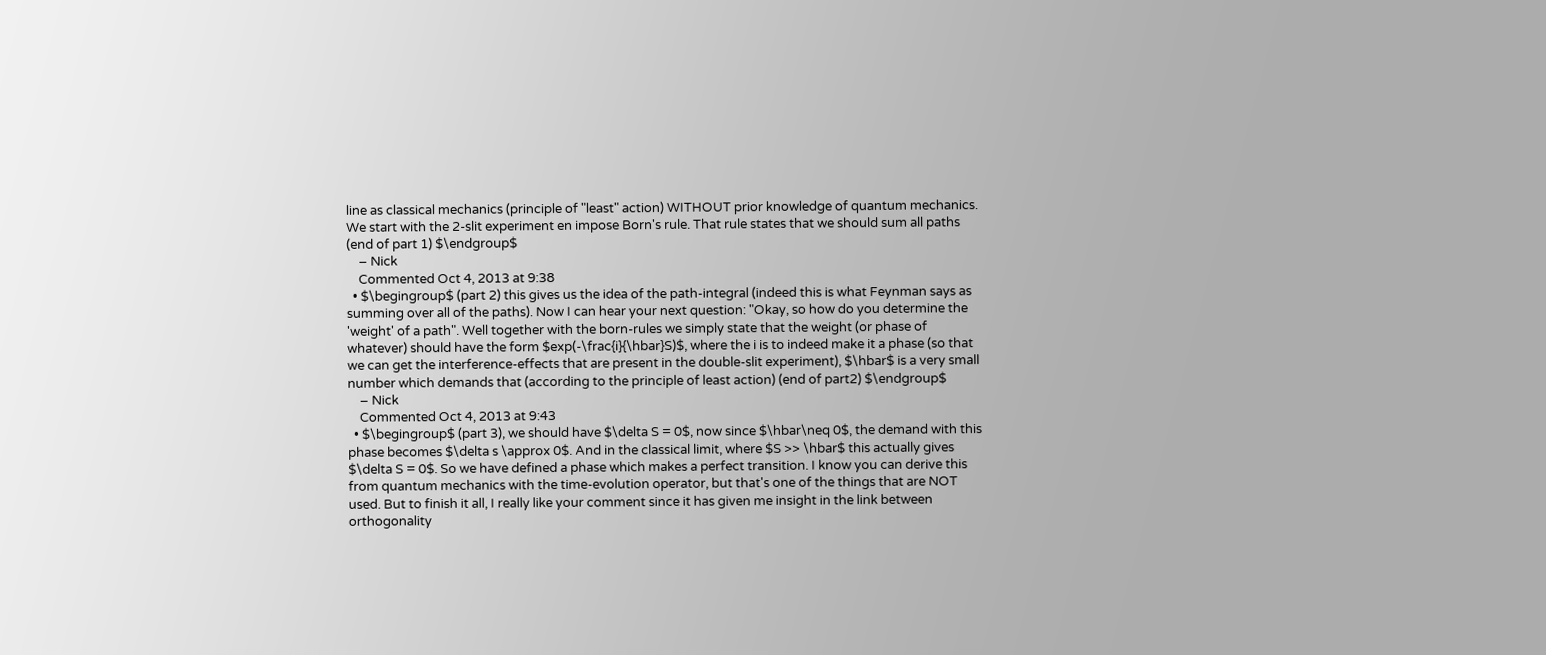line as classical mechanics (principle of "least" action) WITHOUT prior knowledge of quantum mechanics. We start with the 2-slit experiment en impose Born's rule. That rule states that we should sum all paths (end of part 1) $\endgroup$
    – Nick
    Commented Oct 4, 2013 at 9:38
  • $\begingroup$ (part 2) this gives us the idea of the path-integral (indeed this is what Feynman says as summing over all of the paths). Now I can hear your next question: "Okay, so how do you determine the 'weight' of a path". Well together with the born-rules we simply state that the weight (or phase of whatever) should have the form $exp(-\frac{i}{\hbar}S)$, where the i is to indeed make it a phase (so that we can get the interference-effects that are present in the double-slit experiment), $\hbar$ is a very small number which demands that (according to the principle of least action) (end of part2) $\endgroup$
    – Nick
    Commented Oct 4, 2013 at 9:43
  • $\begingroup$ (part 3), we should have $\delta S = 0$, now since $\hbar\neq 0$, the demand with this phase becomes $\delta s \approx 0$. And in the classical limit, where $S >> \hbar$ this actually gives $\delta S = 0$. So we have defined a phase which makes a perfect transition. I know you can derive this from quantum mechanics with the time-evolution operator, but that's one of the things that are NOT used. But to finish it all, I really like your comment since it has given me insight in the link between orthogonality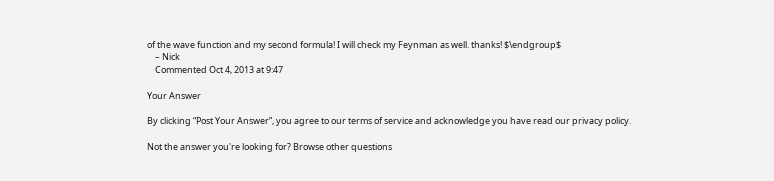of the wave function and my second formula! I will check my Feynman as well. thanks! $\endgroup$
    – Nick
    Commented Oct 4, 2013 at 9:47

Your Answer

By clicking “Post Your Answer”, you agree to our terms of service and acknowledge you have read our privacy policy.

Not the answer you're looking for? Browse other questions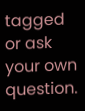tagged or ask your own question.